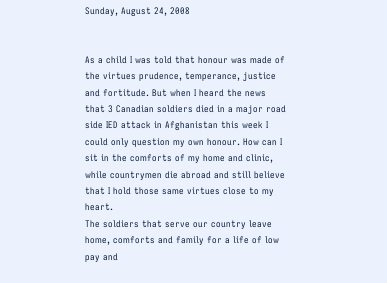Sunday, August 24, 2008


As a child I was told that honour was made of the virtues prudence, temperance, justice and fortitude. But when I heard the news that 3 Canadian soldiers died in a major road side IED attack in Afghanistan this week I could only question my own honour. How can I sit in the comforts of my home and clinic, while countrymen die abroad and still believe that I hold those same virtues close to my heart.
The soldiers that serve our country leave home, comforts and family for a life of low pay and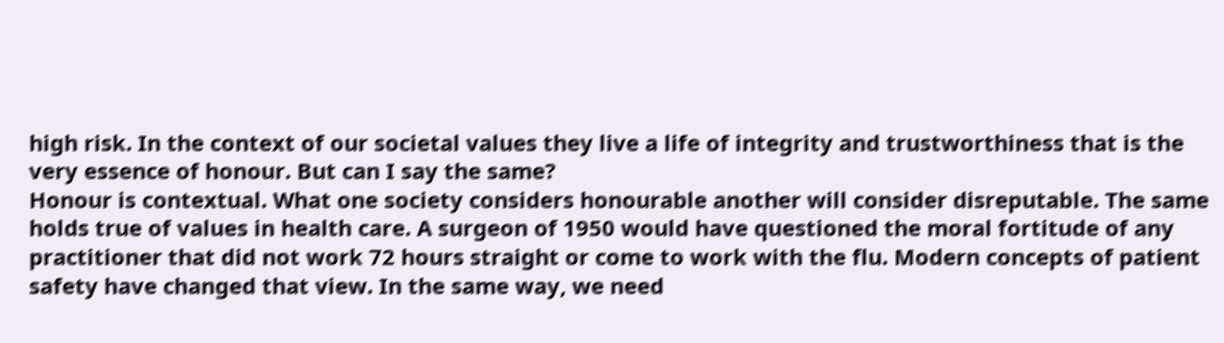high risk. In the context of our societal values they live a life of integrity and trustworthiness that is the very essence of honour. But can I say the same?
Honour is contextual. What one society considers honourable another will consider disreputable. The same holds true of values in health care. A surgeon of 1950 would have questioned the moral fortitude of any practitioner that did not work 72 hours straight or come to work with the flu. Modern concepts of patient safety have changed that view. In the same way, we need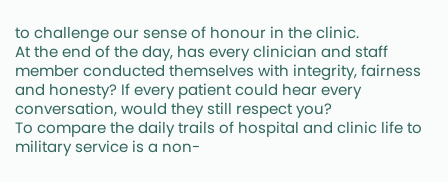to challenge our sense of honour in the clinic.
At the end of the day, has every clinician and staff member conducted themselves with integrity, fairness and honesty? If every patient could hear every conversation, would they still respect you?
To compare the daily trails of hospital and clinic life to military service is a non-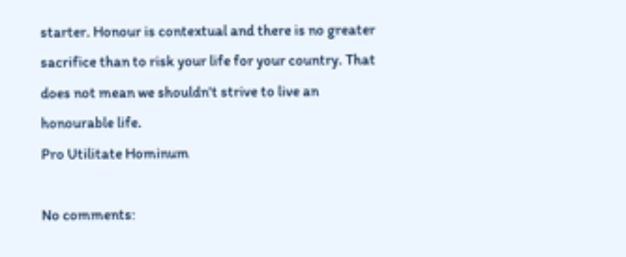starter. Honour is contextual and there is no greater sacrifice than to risk your life for your country. That does not mean we shouldn't strive to live an honourable life.
Pro Utilitate Hominum

No comments: